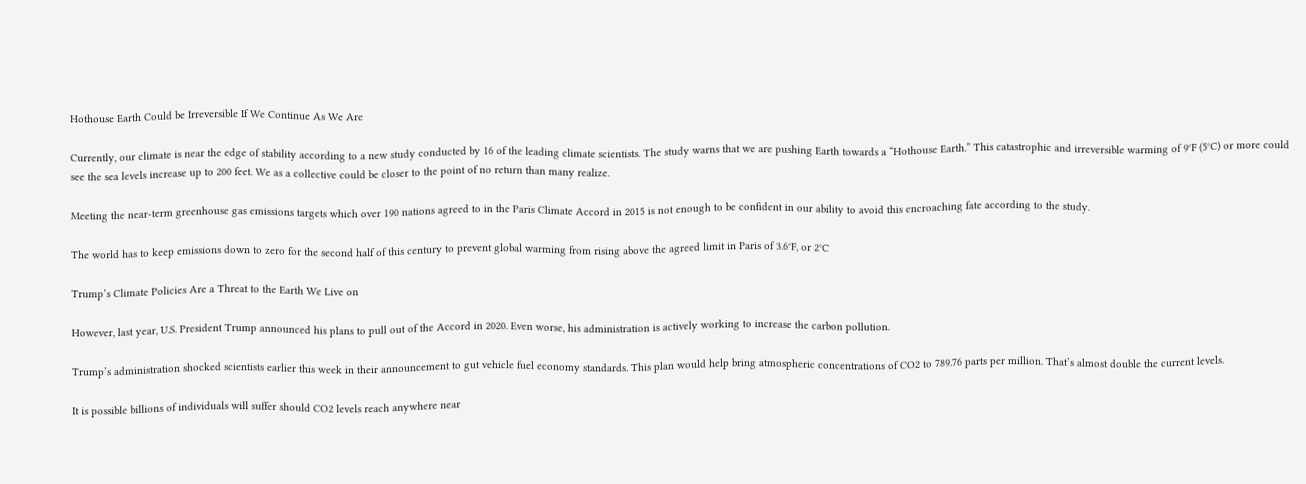Hothouse Earth Could be Irreversible If We Continue As We Are

Currently, our climate is near the edge of stability according to a new study conducted by 16 of the leading climate scientists. The study warns that we are pushing Earth towards a “Hothouse Earth.” This catastrophic and irreversible warming of 9°F (5°C) or more could see the sea levels increase up to 200 feet. We as a collective could be closer to the point of no return than many realize.

Meeting the near-term greenhouse gas emissions targets which over 190 nations agreed to in the Paris Climate Accord in 2015 is not enough to be confident in our ability to avoid this encroaching fate according to the study.

The world has to keep emissions down to zero for the second half of this century to prevent global warming from rising above the agreed limit in Paris of 3.6°F, or 2°C

Trump’s Climate Policies Are a Threat to the Earth We Live on

However, last year, U.S. President Trump announced his plans to pull out of the Accord in 2020. Even worse, his administration is actively working to increase the carbon pollution.

Trump’s administration shocked scientists earlier this week in their announcement to gut vehicle fuel economy standards. This plan would help bring atmospheric concentrations of CO2 to 789.76 parts per million. That’s almost double the current levels.

It is possible billions of individuals will suffer should CO2 levels reach anywhere near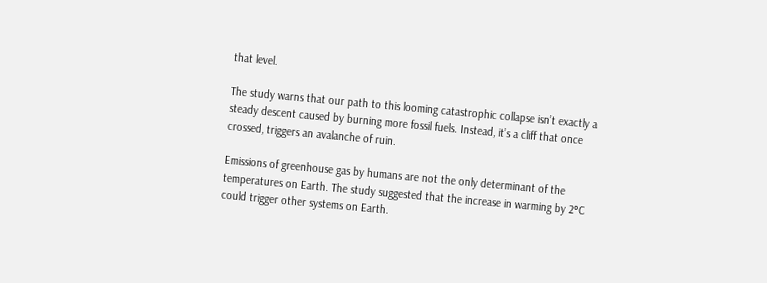that level.

The study warns that our path to this looming catastrophic collapse isn’t exactly a steady descent caused by burning more fossil fuels. Instead, it’s a cliff that once crossed, triggers an avalanche of ruin.

Emissions of greenhouse gas by humans are not the only determinant of the temperatures on Earth. The study suggested that the increase in warming by 2°C could trigger other systems on Earth.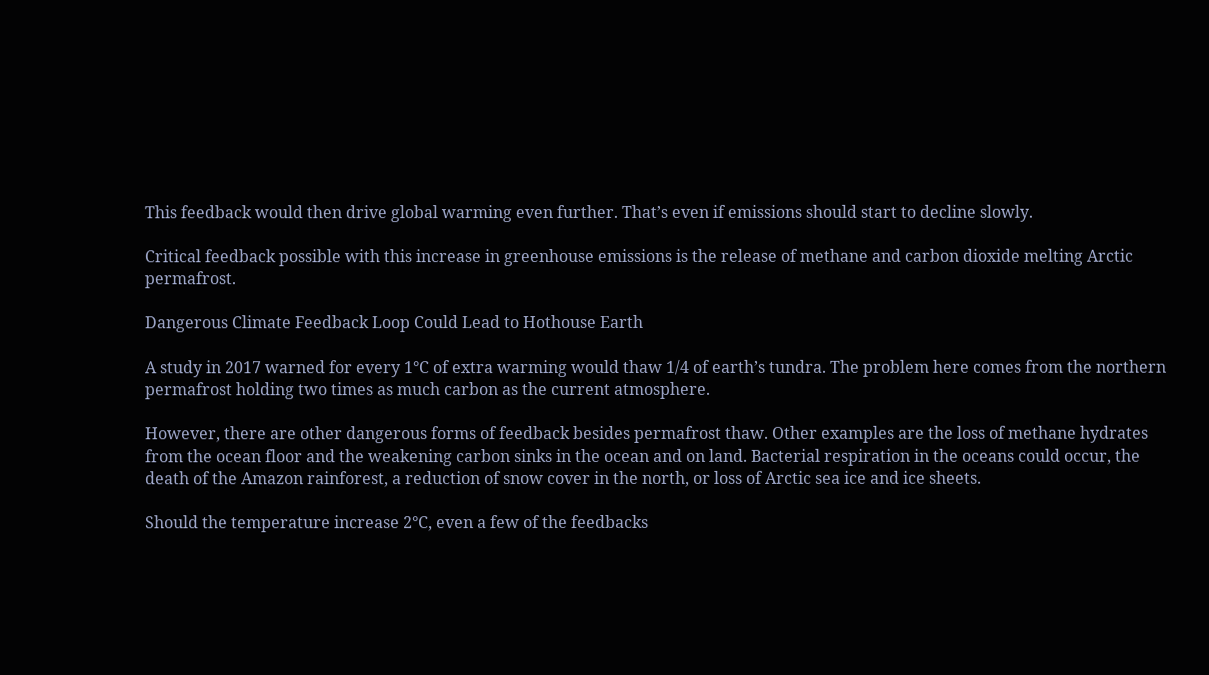This feedback would then drive global warming even further. That’s even if emissions should start to decline slowly.

Critical feedback possible with this increase in greenhouse emissions is the release of methane and carbon dioxide melting Arctic permafrost.

Dangerous Climate Feedback Loop Could Lead to Hothouse Earth

A study in 2017 warned for every 1°C of extra warming would thaw 1/4 of earth’s tundra. The problem here comes from the northern permafrost holding two times as much carbon as the current atmosphere.

However, there are other dangerous forms of feedback besides permafrost thaw. Other examples are the loss of methane hydrates from the ocean floor and the weakening carbon sinks in the ocean and on land. Bacterial respiration in the oceans could occur, the death of the Amazon rainforest, a reduction of snow cover in the north, or loss of Arctic sea ice and ice sheets.

Should the temperature increase 2°C, even a few of the feedbacks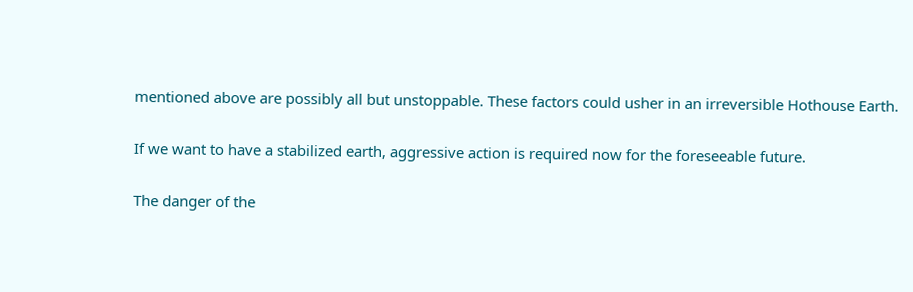mentioned above are possibly all but unstoppable. These factors could usher in an irreversible Hothouse Earth.

If we want to have a stabilized earth, aggressive action is required now for the foreseeable future.

The danger of the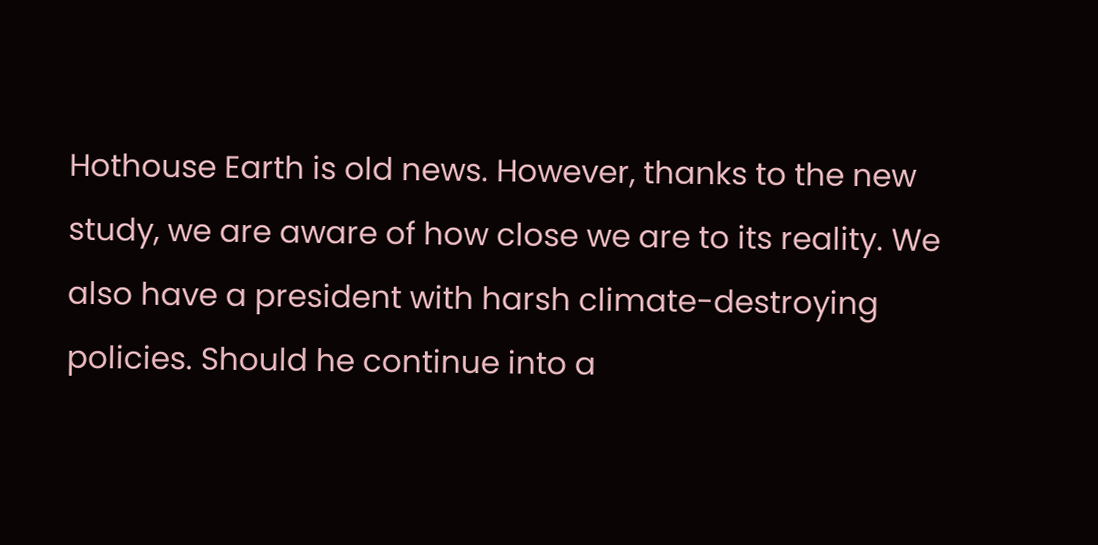Hothouse Earth is old news. However, thanks to the new study, we are aware of how close we are to its reality. We also have a president with harsh climate-destroying policies. Should he continue into a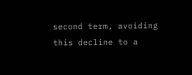second term, avoiding this decline to a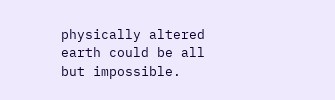physically altered earth could be all but impossible.